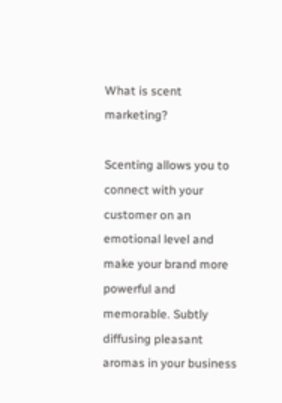What is scent marketing?

Scenting allows you to connect with your customer on an emotional level and make your brand more powerful and memorable. Subtly diffusing pleasant aromas in your business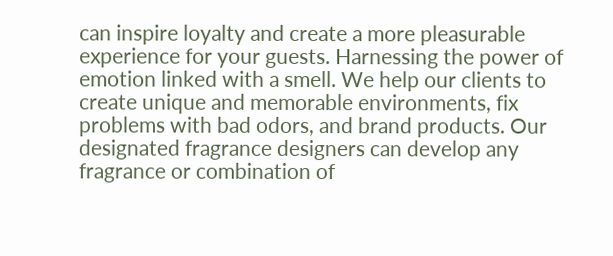can inspire loyalty and create a more pleasurable experience for your guests. Harnessing the power of emotion linked with a smell. We help our clients to create unique and memorable environments, fix problems with bad odors, and brand products. Our designated fragrance designers can develop any fragrance or combination of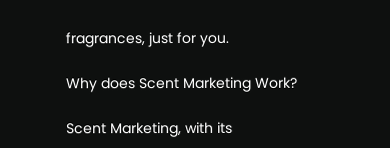fragrances, just for you.

Why does Scent Marketing Work?

Scent Marketing, with its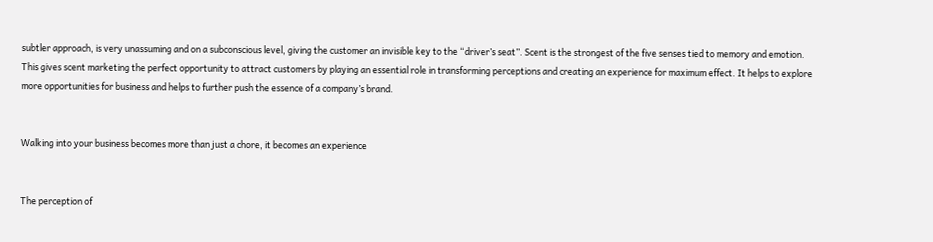subtler approach, is very unassuming and on a subconscious level, giving the customer an invisible key to the “driver’s seat”. Scent is the strongest of the five senses tied to memory and emotion. This gives scent marketing the perfect opportunity to attract customers by playing an essential role in transforming perceptions and creating an experience for maximum effect. It helps to explore more opportunities for business and helps to further push the essence of a company’s brand.


Walking into your business becomes more than just a chore, it becomes an experience


The perception of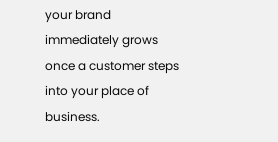your brand immediately grows once a customer steps into your place of business.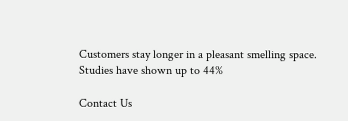Customers stay longer in a pleasant smelling space. Studies have shown up to 44%

Contact Us